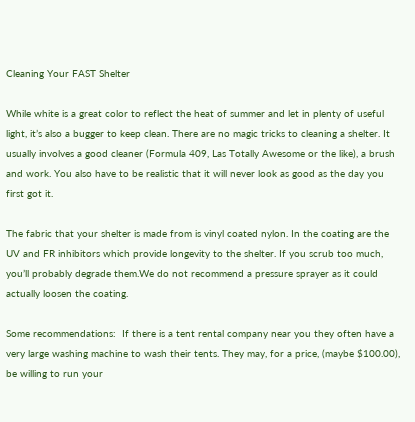Cleaning Your FAST Shelter

While white is a great color to reflect the heat of summer and let in plenty of useful light, it’s also a bugger to keep clean. There are no magic tricks to cleaning a shelter. It usually involves a good cleaner (Formula 409, Las Totally Awesome or the like), a brush and work. You also have to be realistic that it will never look as good as the day you first got it.

The fabric that your shelter is made from is vinyl coated nylon. In the coating are the UV and FR inhibitors which provide longevity to the shelter. If you scrub too much, you’ll probably degrade them.We do not recommend a pressure sprayer as it could actually loosen the coating.

Some recommendations:  If there is a tent rental company near you they often have a very large washing machine to wash their tents. They may, for a price, (maybe $100.00), be willing to run your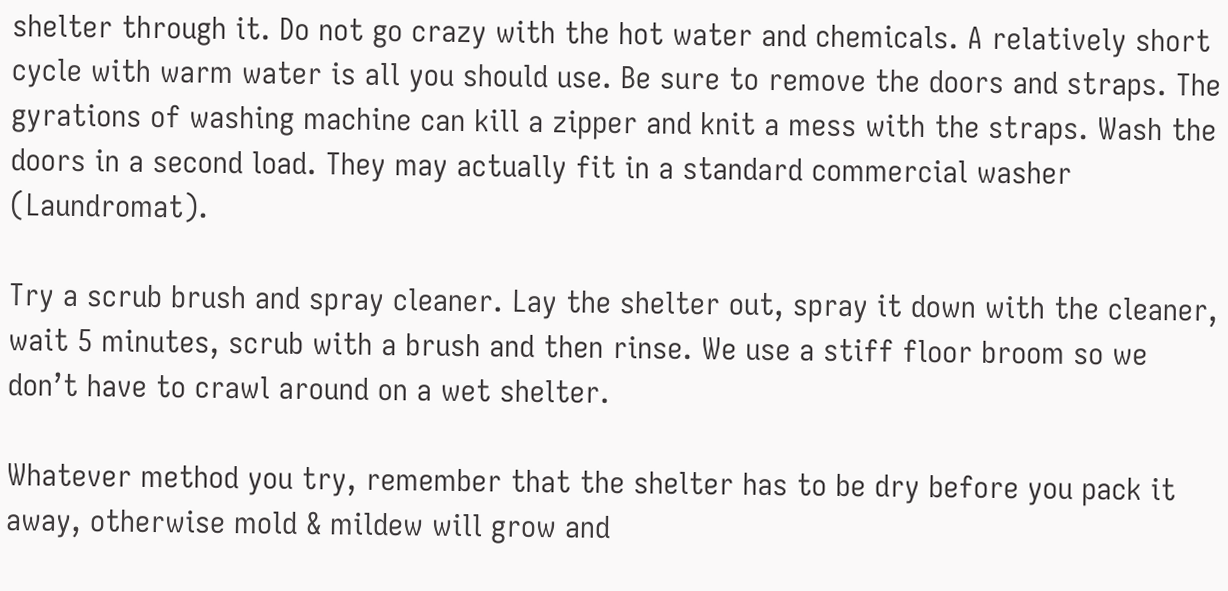shelter through it. Do not go crazy with the hot water and chemicals. A relatively short cycle with warm water is all you should use. Be sure to remove the doors and straps. The gyrations of washing machine can kill a zipper and knit a mess with the straps. Wash the doors in a second load. They may actually fit in a standard commercial washer (Laundromat).

Try a scrub brush and spray cleaner. Lay the shelter out, spray it down with the cleaner, wait 5 minutes, scrub with a brush and then rinse. We use a stiff floor broom so we don’t have to crawl around on a wet shelter.

Whatever method you try, remember that the shelter has to be dry before you pack it away, otherwise mold & mildew will grow and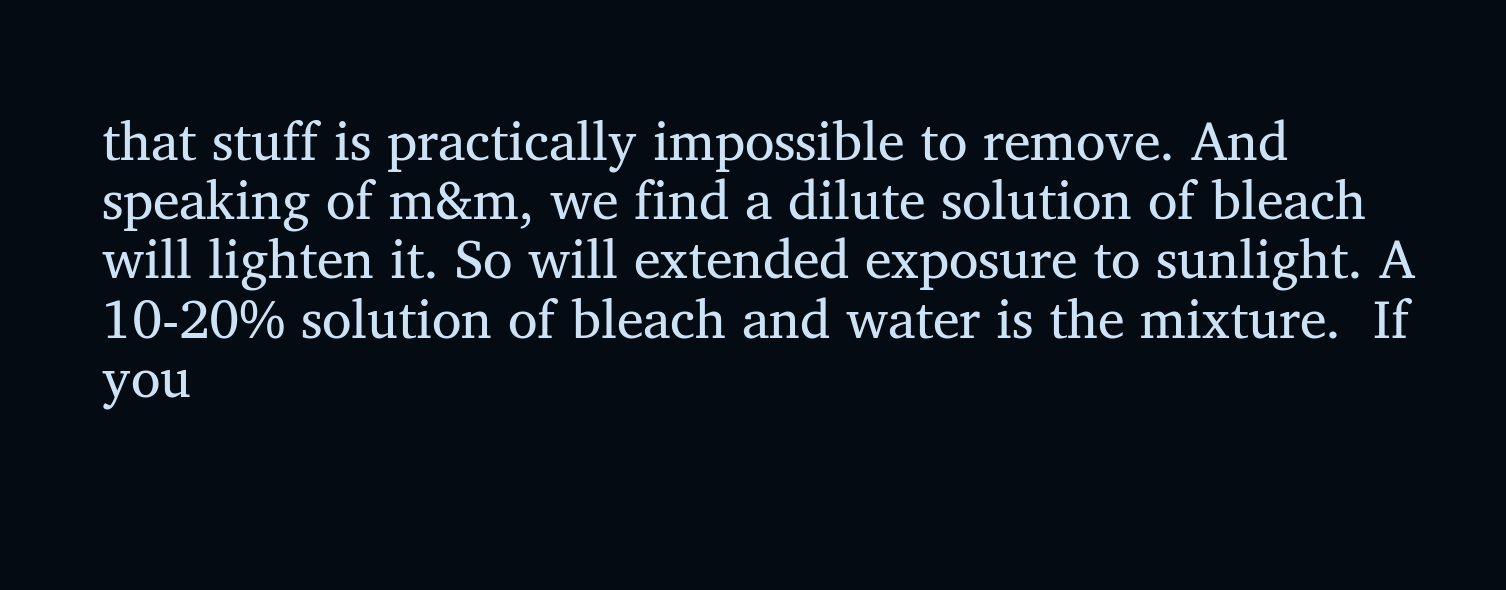that stuff is practically impossible to remove. And speaking of m&m, we find a dilute solution of bleach will lighten it. So will extended exposure to sunlight. A 10-20% solution of bleach and water is the mixture.  If you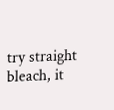try straight bleach, it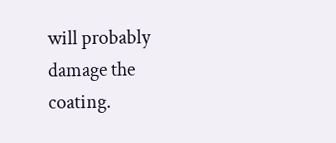will probably damage the coating.